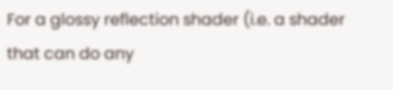For a glossy reflection shader (i.e. a shader that can do any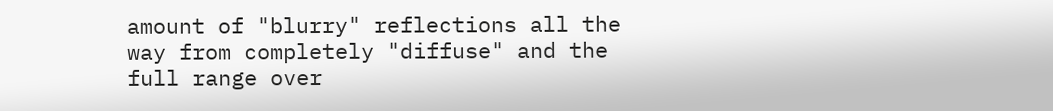amount of "blurry" reflections all the way from completely "diffuse" and the full range over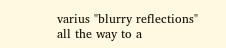varius "blurry reflections" all the way to a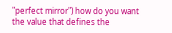"perfect mirror") how do you want the value that defines the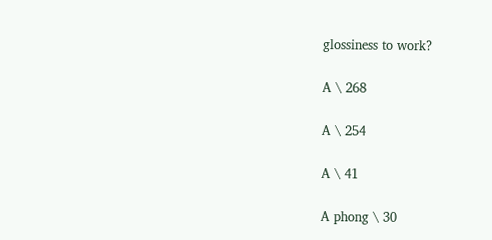glossiness to work?

A \ 268

A \ 254

A \ 41

A phong \ 30